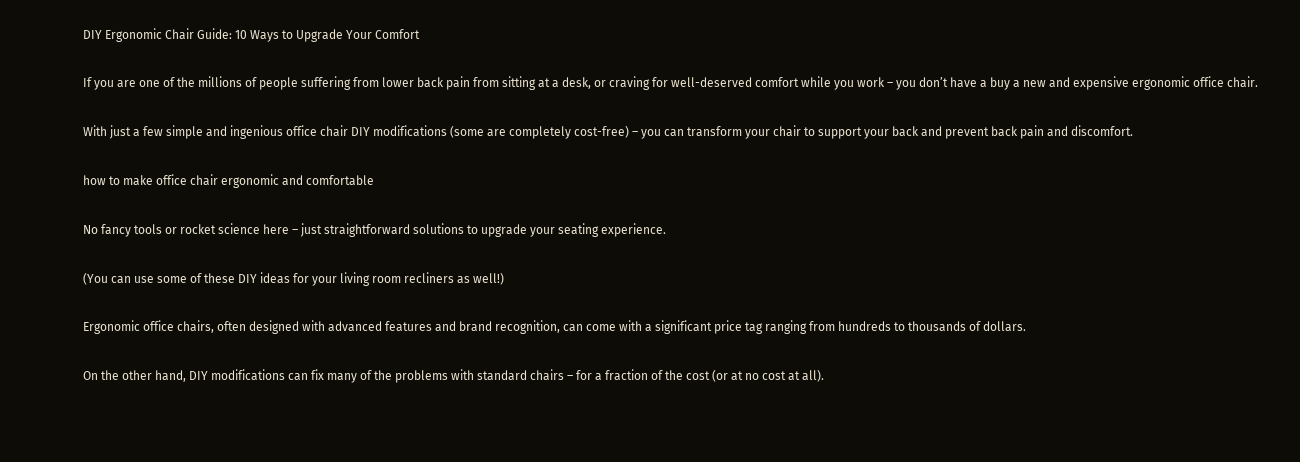DIY Ergonomic Chair Guide: 10 Ways to Upgrade Your Comfort

If you are one of the millions of people suffering from lower back pain from sitting at a desk, or craving for well-deserved comfort while you work – you don’t have a buy a new and expensive ergonomic office chair.

With just a few simple and ingenious office chair DIY modifications (some are completely cost-free) – you can transform your chair to support your back and prevent back pain and discomfort.

how to make office chair ergonomic and comfortable

No fancy tools or rocket science here – just straightforward solutions to upgrade your seating experience.

(You can use some of these DIY ideas for your living room recliners as well!)

Ergonomic office chairs, often designed with advanced features and brand recognition, can come with a significant price tag ranging from hundreds to thousands of dollars.

On the other hand, DIY modifications can fix many of the problems with standard chairs – for a fraction of the cost (or at no cost at all).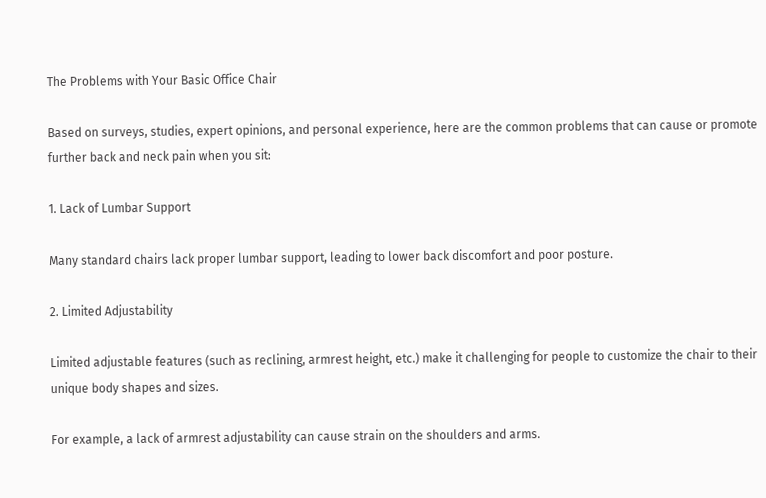The Problems with Your Basic Office Chair

Based on surveys, studies, expert opinions, and personal experience, here are the common problems that can cause or promote further back and neck pain when you sit:

1. Lack of Lumbar Support

Many standard chairs lack proper lumbar support, leading to lower back discomfort and poor posture.

2. Limited Adjustability

Limited adjustable features (such as reclining, armrest height, etc.) make it challenging for people to customize the chair to their unique body shapes and sizes.

For example, a lack of armrest adjustability can cause strain on the shoulders and arms.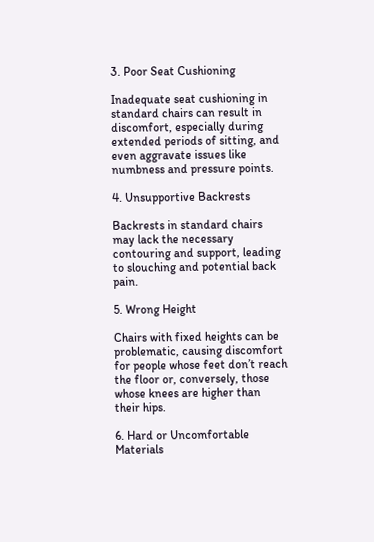3. Poor Seat Cushioning

Inadequate seat cushioning in standard chairs can result in discomfort, especially during extended periods of sitting, and even aggravate issues like numbness and pressure points.

4. Unsupportive Backrests

Backrests in standard chairs may lack the necessary contouring and support, leading to slouching and potential back pain.

5. Wrong Height

Chairs with fixed heights can be problematic, causing discomfort for people whose feet don’t reach the floor or, conversely, those whose knees are higher than their hips.

6. Hard or Uncomfortable Materials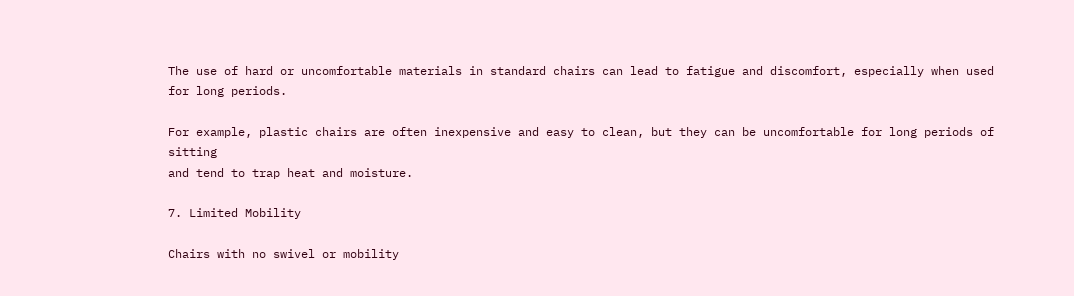The use of hard or uncomfortable materials in standard chairs can lead to fatigue and discomfort, especially when used for long periods.

For example, plastic chairs are often inexpensive and easy to clean, but they can be uncomfortable for long periods of sitting
and tend to trap heat and moisture.

7. Limited Mobility

Chairs with no swivel or mobility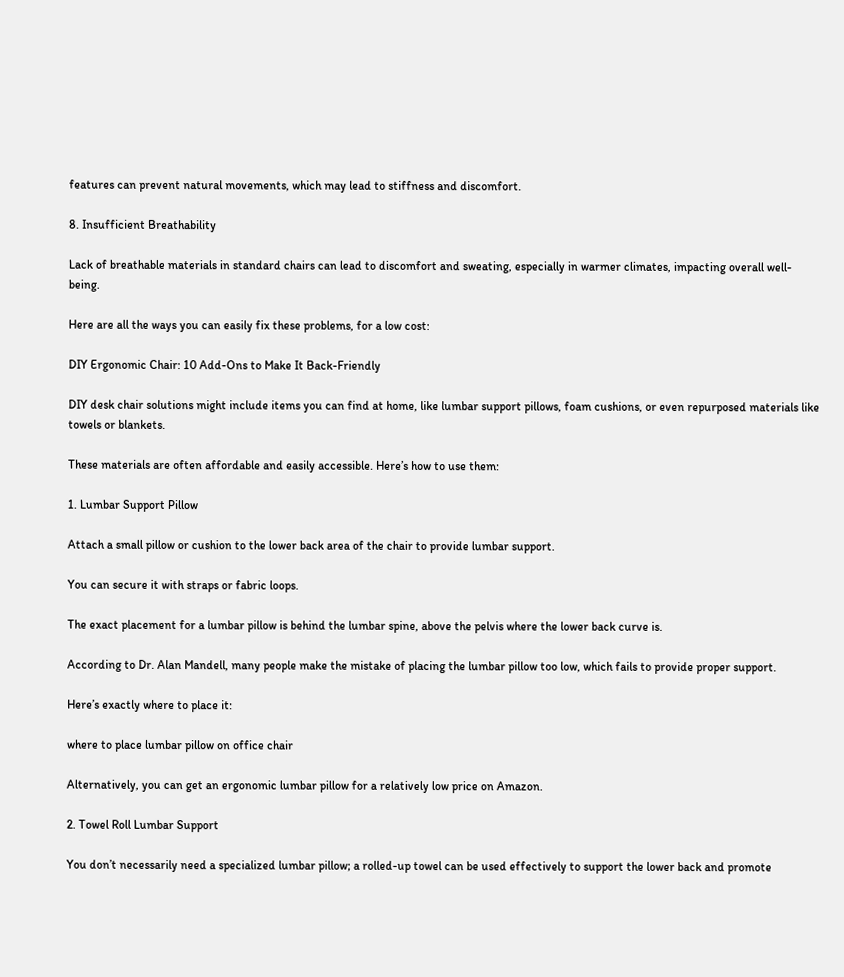features can prevent natural movements, which may lead to stiffness and discomfort.

8. Insufficient Breathability

Lack of breathable materials in standard chairs can lead to discomfort and sweating, especially in warmer climates, impacting overall well-being.

Here are all the ways you can easily fix these problems, for a low cost:

DIY Ergonomic Chair: 10 Add-Ons to Make It Back-Friendly

DIY desk chair solutions might include items you can find at home, like lumbar support pillows, foam cushions, or even repurposed materials like towels or blankets.

These materials are often affordable and easily accessible. Here’s how to use them:

1. Lumbar Support Pillow

Attach a small pillow or cushion to the lower back area of the chair to provide lumbar support.

You can secure it with straps or fabric loops.

The exact placement for a lumbar pillow is behind the lumbar spine, above the pelvis where the lower back curve is.

According to Dr. Alan Mandell, many people make the mistake of placing the lumbar pillow too low, which fails to provide proper support.

Here’s exactly where to place it:

where to place lumbar pillow on office chair

Alternatively, you can get an ergonomic lumbar pillow for a relatively low price on Amazon.

2. Towel Roll Lumbar Support

You don’t necessarily need a specialized lumbar pillow; a rolled-up towel can be used effectively to support the lower back and promote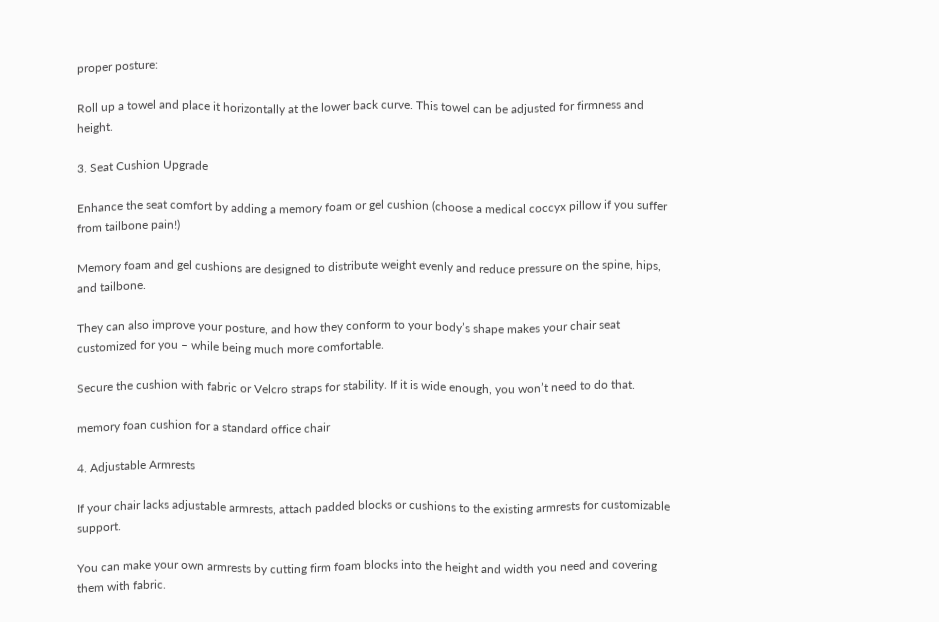proper posture:

Roll up a towel and place it horizontally at the lower back curve. This towel can be adjusted for firmness and height.

3. Seat Cushion Upgrade

Enhance the seat comfort by adding a memory foam or gel cushion (choose a medical coccyx pillow if you suffer from tailbone pain!)

Memory foam and gel cushions are designed to distribute weight evenly and reduce pressure on the spine, hips, and tailbone.

They can also improve your posture, and how they conform to your body’s shape makes your chair seat customized for you – while being much more comfortable.

Secure the cushion with fabric or Velcro straps for stability. If it is wide enough, you won’t need to do that.

memory foan cushion for a standard office chair

4. Adjustable Armrests

If your chair lacks adjustable armrests, attach padded blocks or cushions to the existing armrests for customizable support.

You can make your own armrests by cutting firm foam blocks into the height and width you need and covering them with fabric.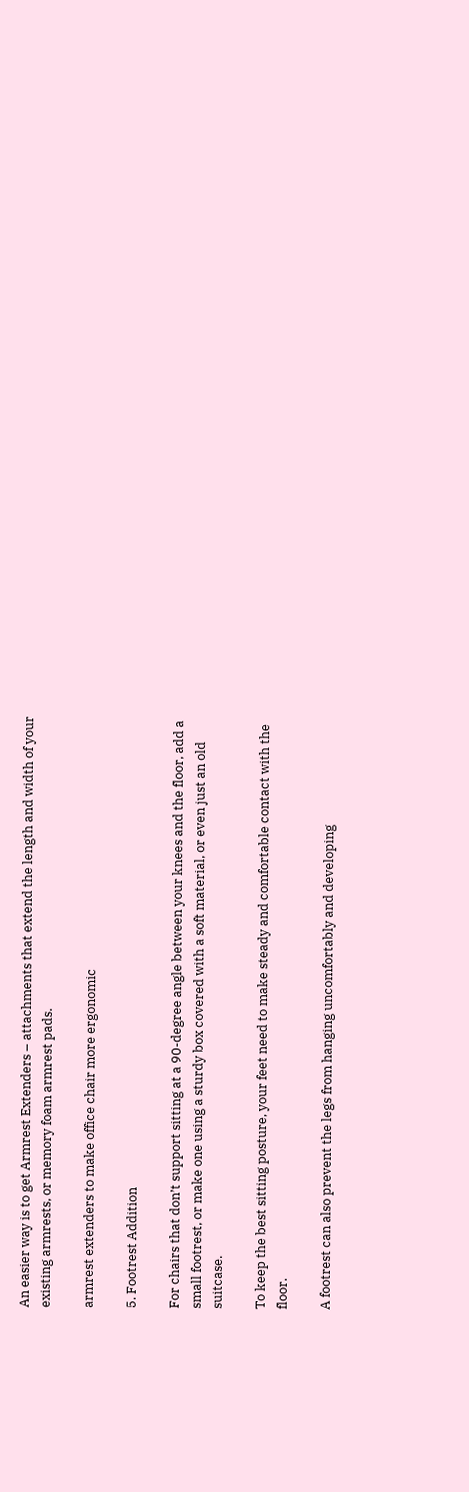An easier way is to get Armrest Extenders – attachments that extend the length and width of your existing armrests, or memory foam armrest pads.

armrest extenders to make office chair more ergonomic

5. Footrest Addition

For chairs that don’t support sitting at a 90-degree angle between your knees and the floor, add a small footrest, or make one using a sturdy box covered with a soft material, or even just an old suitcase.

To keep the best sitting posture, your feet need to make steady and comfortable contact with the floor.

A footrest can also prevent the legs from hanging uncomfortably and developing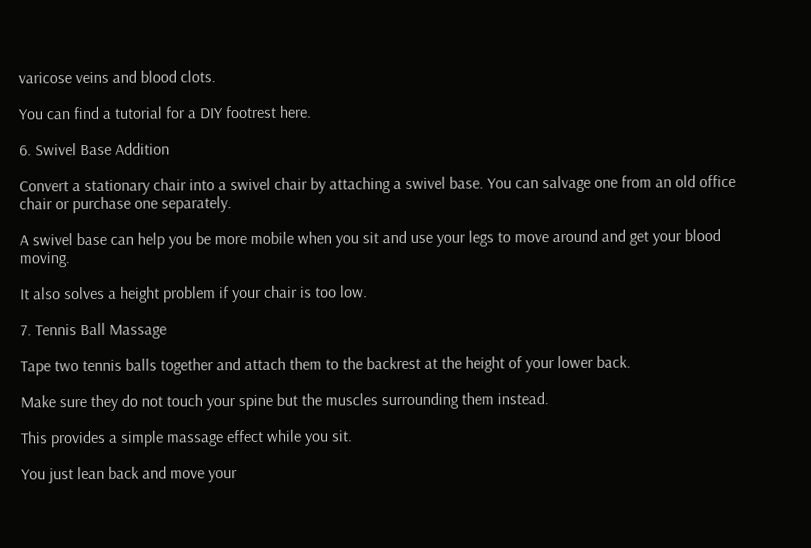varicose veins and blood clots.

You can find a tutorial for a DIY footrest here.

6. Swivel Base Addition

Convert a stationary chair into a swivel chair by attaching a swivel base. You can salvage one from an old office chair or purchase one separately.

A swivel base can help you be more mobile when you sit and use your legs to move around and get your blood moving.

It also solves a height problem if your chair is too low.

7. Tennis Ball Massage

Tape two tennis balls together and attach them to the backrest at the height of your lower back.

Make sure they do not touch your spine but the muscles surrounding them instead.

This provides a simple massage effect while you sit.

You just lean back and move your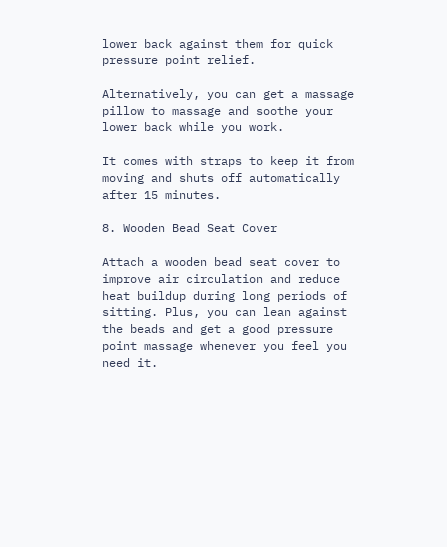lower back against them for quick pressure point relief.

Alternatively, you can get a massage pillow to massage and soothe your lower back while you work.

It comes with straps to keep it from moving and shuts off automatically after 15 minutes.

8. Wooden Bead Seat Cover

Attach a wooden bead seat cover to improve air circulation and reduce heat buildup during long periods of sitting. Plus, you can lean against the beads and get a good pressure point massage whenever you feel you need it.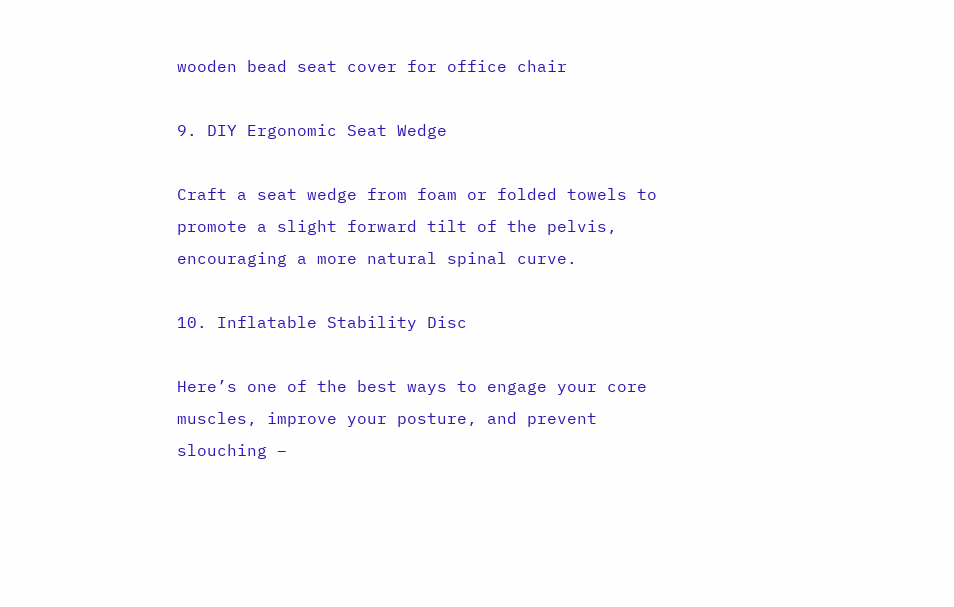wooden bead seat cover for office chair

9. DIY Ergonomic Seat Wedge

Craft a seat wedge from foam or folded towels to promote a slight forward tilt of the pelvis, encouraging a more natural spinal curve.

10. Inflatable Stability Disc

Here’s one of the best ways to engage your core muscles, improve your posture, and prevent slouching –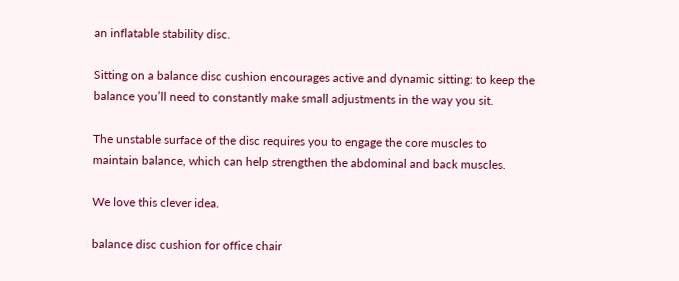an inflatable stability disc.

Sitting on a balance disc cushion encourages active and dynamic sitting: to keep the balance you’ll need to constantly make small adjustments in the way you sit.

The unstable surface of the disc requires you to engage the core muscles to maintain balance, which can help strengthen the abdominal and back muscles.

We love this clever idea.

balance disc cushion for office chair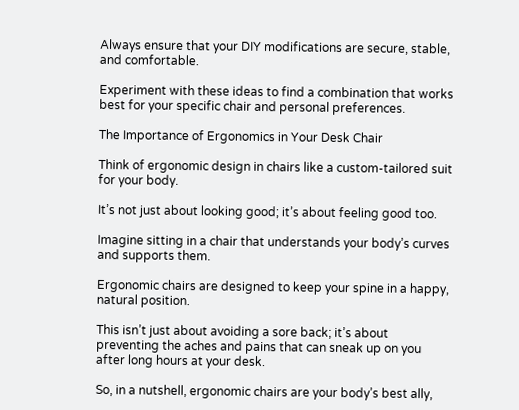Always ensure that your DIY modifications are secure, stable, and comfortable.

Experiment with these ideas to find a combination that works best for your specific chair and personal preferences.

The Importance of Ergonomics in Your Desk Chair

Think of ergonomic design in chairs like a custom-tailored suit for your body.

It’s not just about looking good; it’s about feeling good too.

Imagine sitting in a chair that understands your body’s curves and supports them.

Ergonomic chairs are designed to keep your spine in a happy, natural position.

This isn’t just about avoiding a sore back; it’s about preventing the aches and pains that can sneak up on you after long hours at your desk.

So, in a nutshell, ergonomic chairs are your body’s best ally,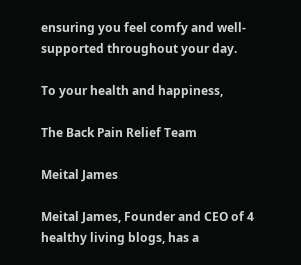ensuring you feel comfy and well-supported throughout your day.

To your health and happiness,

The Back Pain Relief Team

Meital James

Meital James, Founder and CEO of 4 healthy living blogs, has a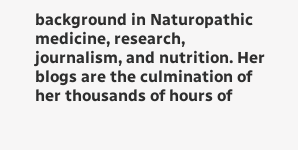background in Naturopathic medicine, research, journalism, and nutrition. Her blogs are the culmination of her thousands of hours of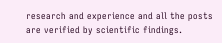research and experience and all the posts are verified by scientific findings.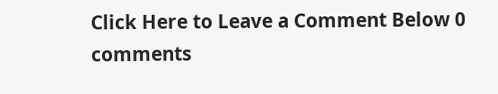Click Here to Leave a Comment Below 0 comments